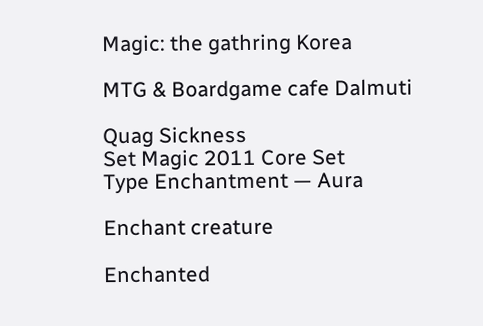Magic: the gathring Korea

MTG & Boardgame cafe Dalmuti

Quag Sickness
Set Magic 2011 Core Set
Type Enchantment — Aura

Enchant creature

Enchanted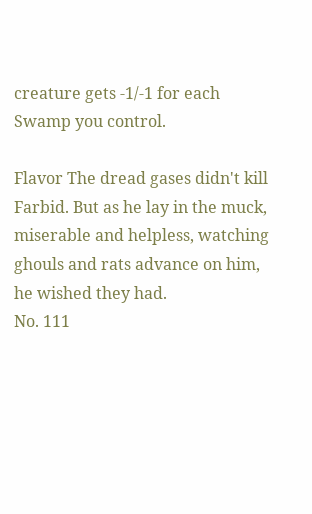creature gets -1/-1 for each Swamp you control.

Flavor The dread gases didn't kill Farbid. But as he lay in the muck, miserable and helpless, watching ghouls and rats advance on him, he wished they had.
No. 111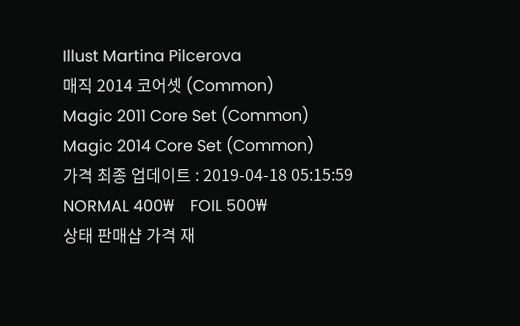Illust Martina Pilcerova
매직 2014 코어셋 (Common)
Magic 2011 Core Set (Common)
Magic 2014 Core Set (Common)
가격 최종 업데이트 : 2019-04-18 05:15:59
NORMAL 400₩    FOIL 500₩
상태 판매샵 가격 재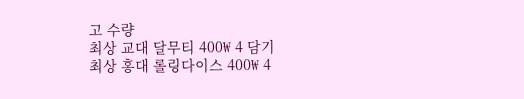고 수량
최상 교대 달무티 400₩ 4 담기
최상 홍대 롤링다이스 400₩ 4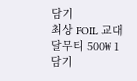담기
최상 FOIL 교대 달무티 500₩ 1 담기